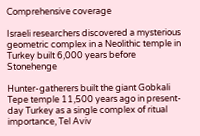Comprehensive coverage

Israeli researchers discovered a mysterious geometric complex in a Neolithic temple in Turkey built 6,000 years before Stonehenge

Hunter-gatherers built the giant Gobkali Tepe temple 11,500 years ago in present-day Turkey as a single complex of ritual importance, Tel Aviv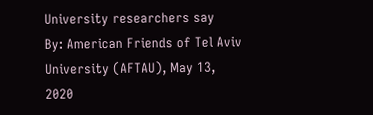University researchers say
By: American Friends of Tel Aviv University (AFTAU), May 13, 2020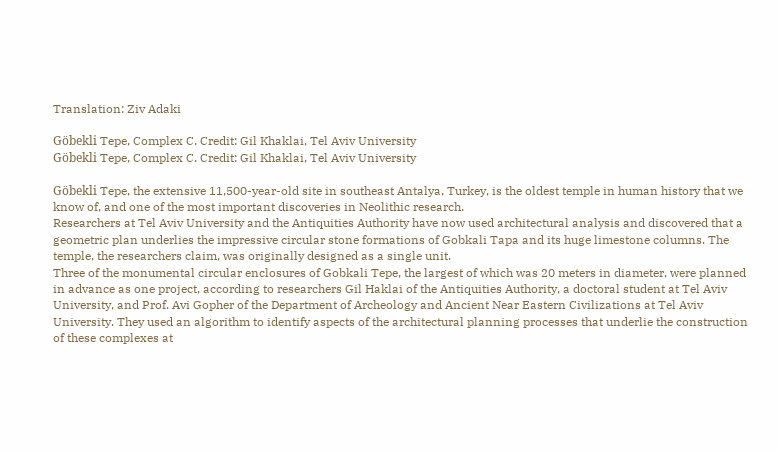Translation: Ziv Adaki

Göbekli Tepe, Complex C. Credit: Gil Khaklai, Tel Aviv University
Göbekli Tepe, Complex C. Credit: Gil Khaklai, Tel Aviv University

Göbekli Tepe, the extensive 11,500-year-old site in southeast Antalya, Turkey, is the oldest temple in human history that we know of, and one of the most important discoveries in Neolithic research.
Researchers at Tel Aviv University and the Antiquities Authority have now used architectural analysis and discovered that a geometric plan underlies the impressive circular stone formations of Gobkali Tapa and its huge limestone columns. The temple, the researchers claim, was originally designed as a single unit.
Three of the monumental circular enclosures of Gobkali Tepe, the largest of which was 20 meters in diameter, were planned in advance as one project, according to researchers Gil Haklai of the Antiquities Authority, a doctoral student at Tel Aviv University, and Prof. Avi Gopher of the Department of Archeology and Ancient Near Eastern Civilizations at Tel Aviv University. They used an algorithm to identify aspects of the architectural planning processes that underlie the construction of these complexes at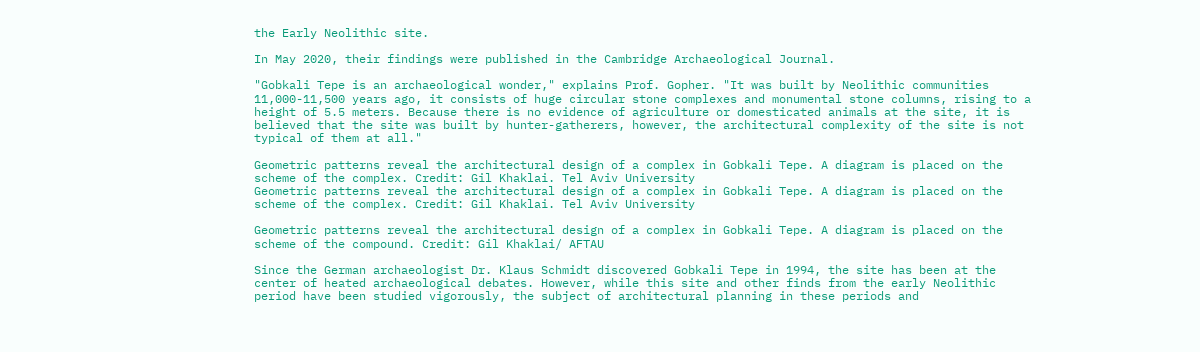the Early Neolithic site.

In May 2020, their findings were published in the Cambridge Archaeological Journal.

"Gobkali Tepe is an archaeological wonder," explains Prof. Gopher. "It was built by Neolithic communities 11,000-11,500 years ago, it consists of huge circular stone complexes and monumental stone columns, rising to a height of 5.5 meters. Because there is no evidence of agriculture or domesticated animals at the site, it is believed that the site was built by hunter-gatherers, however, the architectural complexity of the site is not typical of them at all."

Geometric patterns reveal the architectural design of a complex in Gobkali Tepe. A diagram is placed on the scheme of the complex. Credit: Gil Khaklai. Tel Aviv University
Geometric patterns reveal the architectural design of a complex in Gobkali Tepe. A diagram is placed on the scheme of the complex. Credit: Gil Khaklai. Tel Aviv University

Geometric patterns reveal the architectural design of a complex in Gobkali Tepe. A diagram is placed on the scheme of the compound. Credit: Gil Khaklai/ AFTAU

Since the German archaeologist Dr. Klaus Schmidt discovered Gobkali Tepe in 1994, the site has been at the center of heated archaeological debates. However, while this site and other finds from the early Neolithic period have been studied vigorously, the subject of architectural planning in these periods and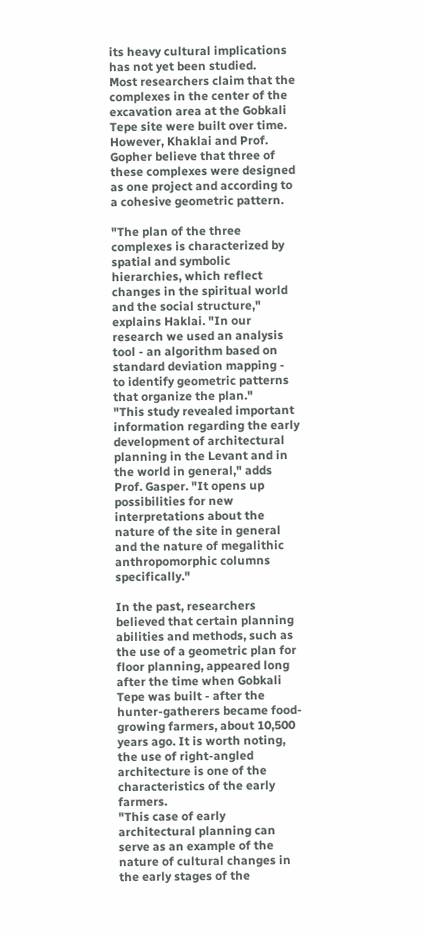its heavy cultural implications has not yet been studied.
Most researchers claim that the complexes in the center of the excavation area at the Gobkali Tepe site were built over time. However, Khaklai and Prof. Gopher believe that three of these complexes were designed as one project and according to a cohesive geometric pattern.

"The plan of the three complexes is characterized by spatial and symbolic hierarchies, which reflect changes in the spiritual world and the social structure," explains Haklai. "In our research we used an analysis tool - an algorithm based on standard deviation mapping - to identify geometric patterns that organize the plan."
"This study revealed important information regarding the early development of architectural planning in the Levant and in the world in general," adds Prof. Gasper. "It opens up possibilities for new interpretations about the nature of the site in general and the nature of megalithic anthropomorphic columns specifically."

In the past, researchers believed that certain planning abilities and methods, such as the use of a geometric plan for floor planning, appeared long after the time when Gobkali Tepe was built - after the hunter-gatherers became food-growing farmers, about 10,500 years ago. It is worth noting, the use of right-angled architecture is one of the characteristics of the early farmers.
"This case of early architectural planning can serve as an example of the nature of cultural changes in the early stages of the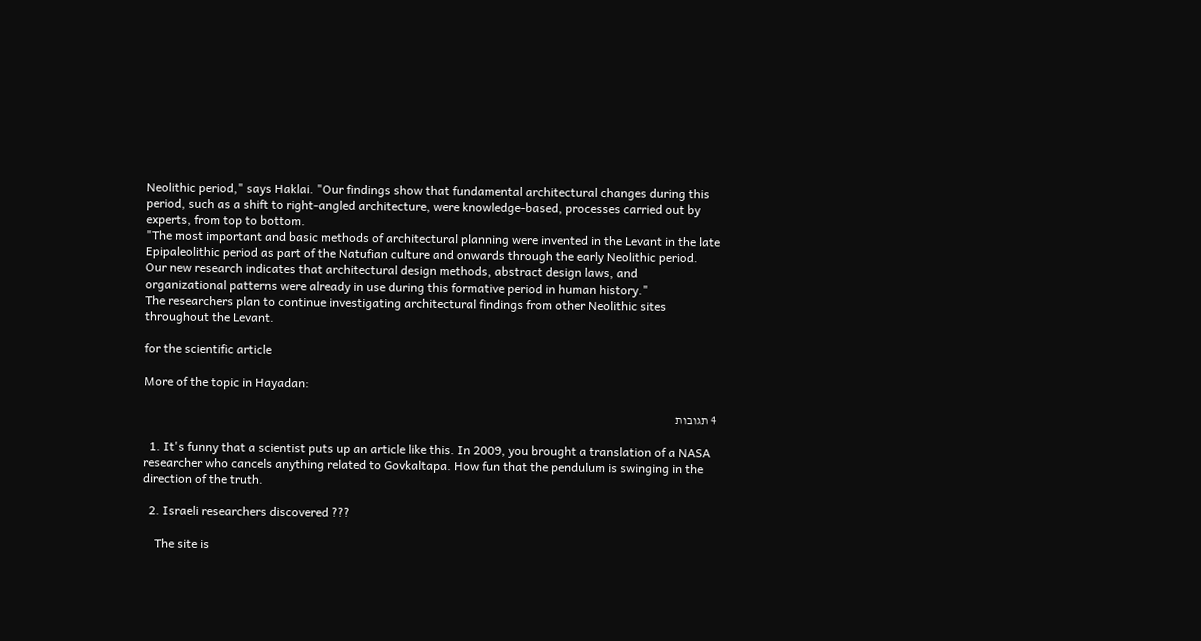Neolithic period," says Haklai. "Our findings show that fundamental architectural changes during this period, such as a shift to right-angled architecture, were knowledge-based, processes carried out by experts, from top to bottom.
"The most important and basic methods of architectural planning were invented in the Levant in the late Epipaleolithic period as part of the Natufian culture and onwards through the early Neolithic period. Our new research indicates that architectural design methods, abstract design laws, and organizational patterns were already in use during this formative period in human history."
The researchers plan to continue investigating architectural findings from other Neolithic sites throughout the Levant.

for the scientific article

More of the topic in Hayadan:

4 תגובות

  1. It's funny that a scientist puts up an article like this. In 2009, you brought a translation of a NASA researcher who cancels anything related to Govkaltapa. How fun that the pendulum is swinging in the direction of the truth.

  2. Israeli researchers discovered ???

    The site is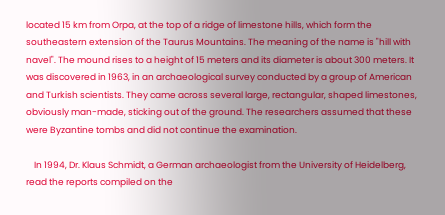located 15 km from Orpa, at the top of a ridge of limestone hills, which form the southeastern extension of the Taurus Mountains. The meaning of the name is "hill with navel". The mound rises to a height of 15 meters and its diameter is about 300 meters. It was discovered in 1963, in an archaeological survey conducted by a group of American and Turkish scientists. They came across several large, rectangular, shaped limestones, obviously man-made, sticking out of the ground. The researchers assumed that these were Byzantine tombs and did not continue the examination.

    In 1994, Dr. Klaus Schmidt, a German archaeologist from the University of Heidelberg, read the reports compiled on the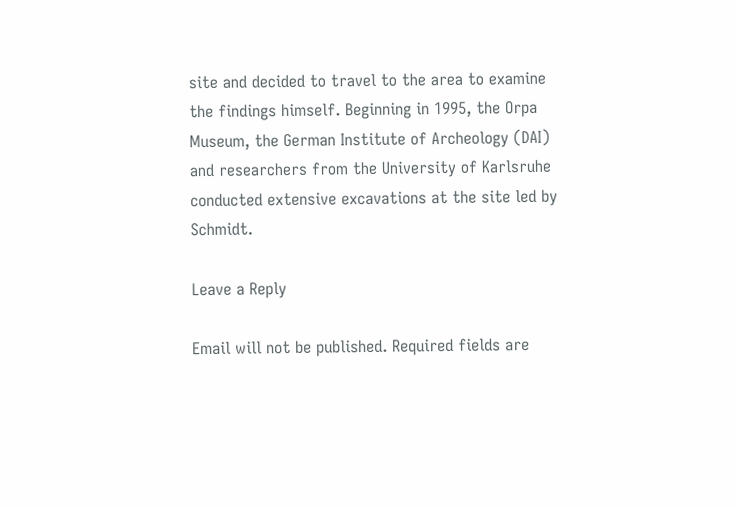site and decided to travel to the area to examine the findings himself. Beginning in 1995, the Orpa Museum, the German Institute of Archeology (DAI) and researchers from the University of Karlsruhe conducted extensive excavations at the site led by Schmidt.

Leave a Reply

Email will not be published. Required fields are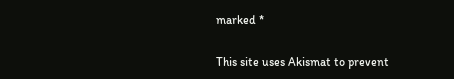marked *

This site uses Akismat to prevent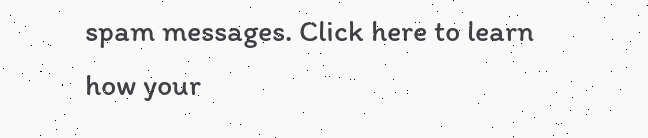spam messages. Click here to learn how your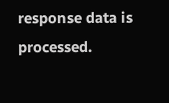response data is processed.